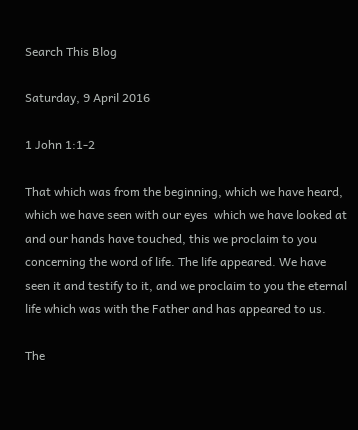Search This Blog

Saturday, 9 April 2016

1 John 1:1-2

That which was from the beginning, which we have heard, which we have seen with our eyes  which we have looked at and our hands have touched, this we proclaim to you concerning the word of life. The life appeared. We have seen it and testify to it, and we proclaim to you the eternal life which was with the Father and has appeared to us.

The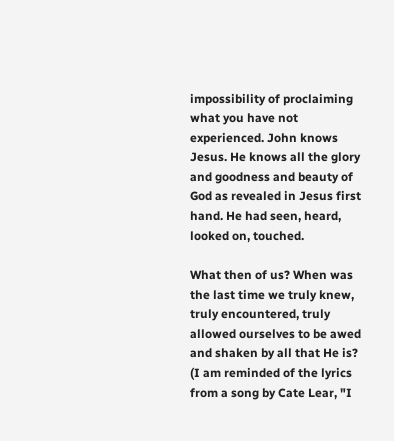impossibility of proclaiming what you have not experienced. John knows Jesus. He knows all the glory and goodness and beauty of God as revealed in Jesus first hand. He had seen, heard, looked on, touched.

What then of us? When was the last time we truly knew, truly encountered, truly allowed ourselves to be awed and shaken by all that He is? (I am reminded of the lyrics from a song by Cate Lear, "I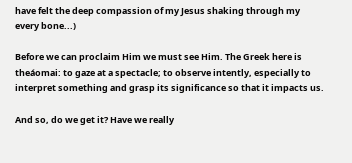have felt the deep compassion of my Jesus shaking through my every bone...)

Before we can proclaim Him we must see Him. The Greek here is theáomai: to gaze at a spectacle; to observe intently, especially to interpret something and grasp its significance so that it impacts us.

And so, do we get it? Have we really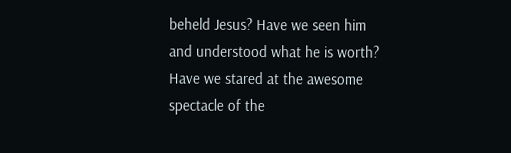beheld Jesus? Have we seen him and understood what he is worth? Have we stared at the awesome spectacle of the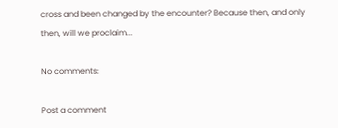cross and been changed by the encounter? Because then, and only then, will we proclaim...

No comments:

Post a comment